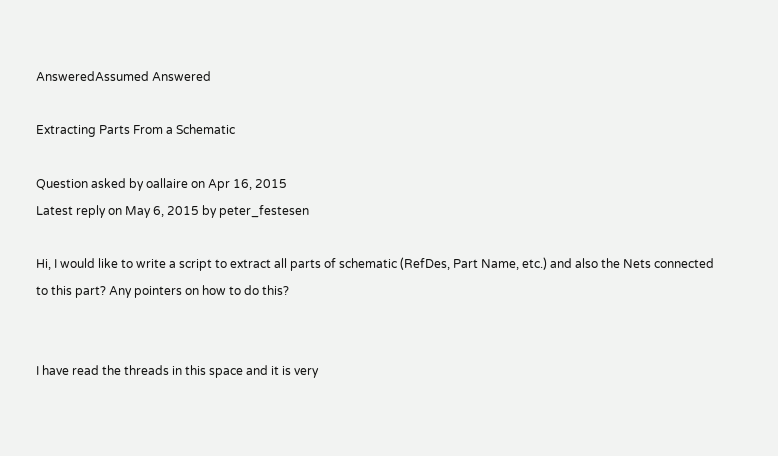AnsweredAssumed Answered

Extracting Parts From a Schematic

Question asked by oallaire on Apr 16, 2015
Latest reply on May 6, 2015 by peter_festesen

Hi, I would like to write a script to extract all parts of schematic (RefDes, Part Name, etc.) and also the Nets connected to this part? Any pointers on how to do this?


I have read the threads in this space and it is very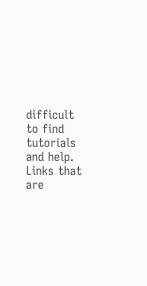difficult to find tutorials and help. Links that are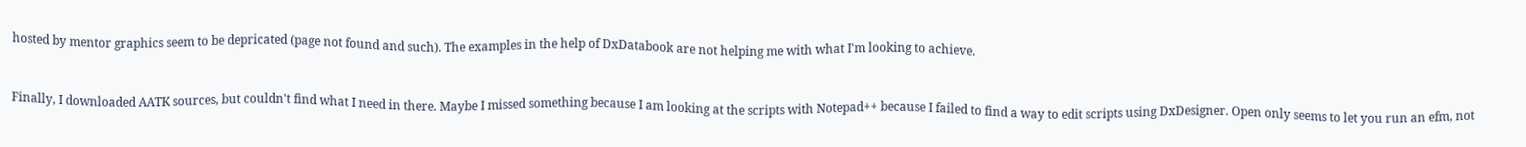hosted by mentor graphics seem to be depricated (page not found and such). The examples in the help of DxDatabook are not helping me with what I'm looking to achieve.


Finally, I downloaded AATK sources, but couldn't find what I need in there. Maybe I missed something because I am looking at the scripts with Notepad++ because I failed to find a way to edit scripts using DxDesigner. Open only seems to let you run an efm, not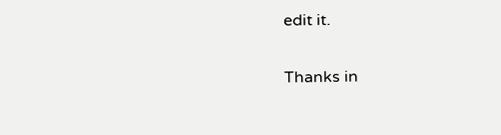edit it.


Thanks in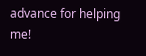advance for helping me!